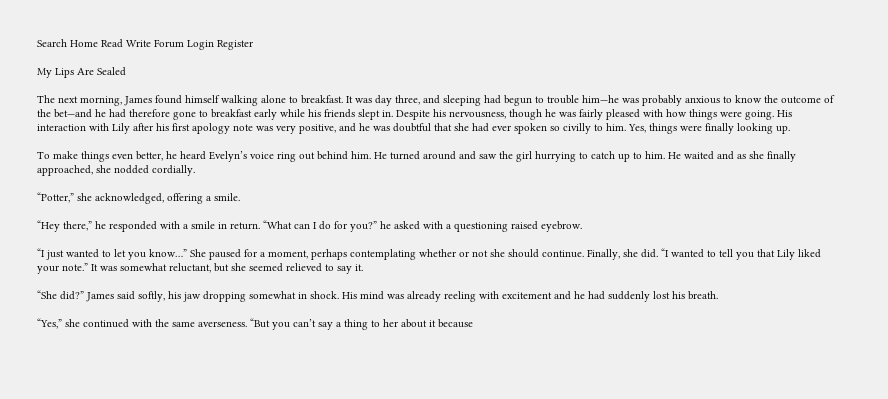Search Home Read Write Forum Login Register

My Lips Are Sealed

The next morning, James found himself walking alone to breakfast. It was day three, and sleeping had begun to trouble him—he was probably anxious to know the outcome of the bet—and he had therefore gone to breakfast early while his friends slept in. Despite his nervousness, though he was fairly pleased with how things were going. His interaction with Lily after his first apology note was very positive, and he was doubtful that she had ever spoken so civilly to him. Yes, things were finally looking up.

To make things even better, he heard Evelyn’s voice ring out behind him. He turned around and saw the girl hurrying to catch up to him. He waited and as she finally approached, she nodded cordially.

“Potter,” she acknowledged, offering a smile.

“Hey there,” he responded with a smile in return. “What can I do for you?” he asked with a questioning raised eyebrow.

“I just wanted to let you know…” She paused for a moment, perhaps contemplating whether or not she should continue. Finally, she did. “I wanted to tell you that Lily liked your note.” It was somewhat reluctant, but she seemed relieved to say it.

“She did?” James said softly, his jaw dropping somewhat in shock. His mind was already reeling with excitement and he had suddenly lost his breath.

“Yes,” she continued with the same averseness. “But you can’t say a thing to her about it because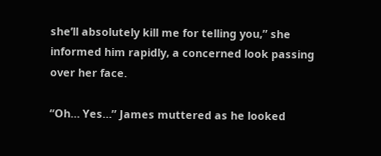she’ll absolutely kill me for telling you,” she informed him rapidly, a concerned look passing over her face.

“Oh… Yes…” James muttered as he looked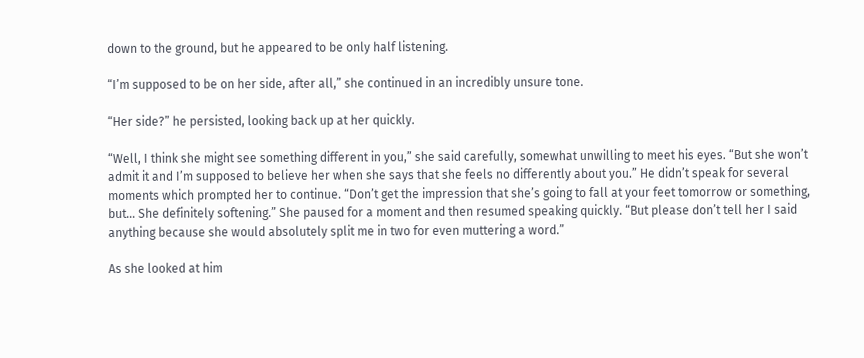down to the ground, but he appeared to be only half listening.

“I’m supposed to be on her side, after all,” she continued in an incredibly unsure tone.

“Her side?” he persisted, looking back up at her quickly.

“Well, I think she might see something different in you,” she said carefully, somewhat unwilling to meet his eyes. “But she won’t admit it and I’m supposed to believe her when she says that she feels no differently about you.” He didn’t speak for several moments which prompted her to continue. “Don’t get the impression that she’s going to fall at your feet tomorrow or something, but… She definitely softening.” She paused for a moment and then resumed speaking quickly. “But please don’t tell her I said anything because she would absolutely split me in two for even muttering a word.”

As she looked at him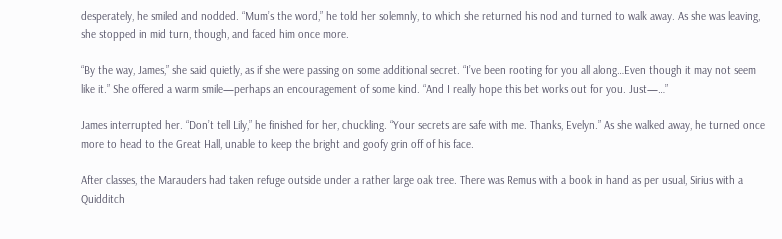desperately, he smiled and nodded. “Mum’s the word,” he told her solemnly, to which she returned his nod and turned to walk away. As she was leaving, she stopped in mid turn, though, and faced him once more.

“By the way, James,” she said quietly, as if she were passing on some additional secret. “I’ve been rooting for you all along…Even though it may not seem like it.” She offered a warm smile—perhaps an encouragement of some kind. “And I really hope this bet works out for you. Just—…”

James interrupted her. “Don’t tell Lily,” he finished for her, chuckling. “Your secrets are safe with me. Thanks, Evelyn.” As she walked away, he turned once more to head to the Great Hall, unable to keep the bright and goofy grin off of his face.

After classes, the Marauders had taken refuge outside under a rather large oak tree. There was Remus with a book in hand as per usual, Sirius with a Quidditch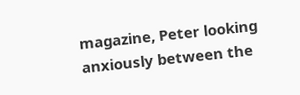magazine, Peter looking anxiously between the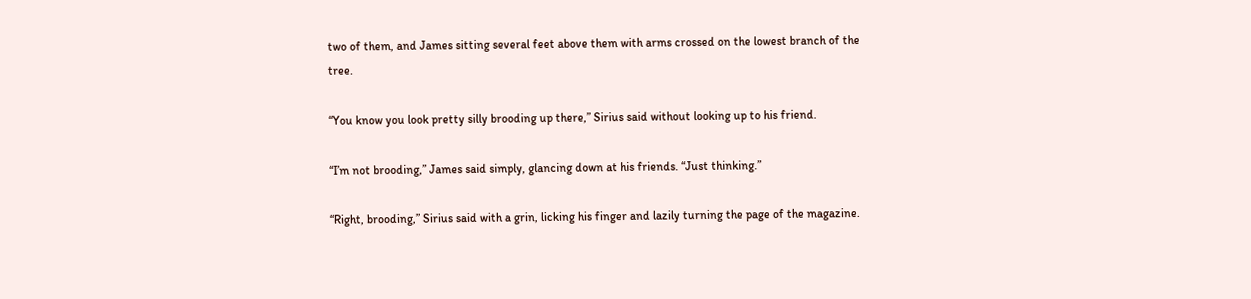two of them, and James sitting several feet above them with arms crossed on the lowest branch of the tree.

“You know you look pretty silly brooding up there,” Sirius said without looking up to his friend.

“I’m not brooding,” James said simply, glancing down at his friends. “Just thinking.”

“Right, brooding,” Sirius said with a grin, licking his finger and lazily turning the page of the magazine.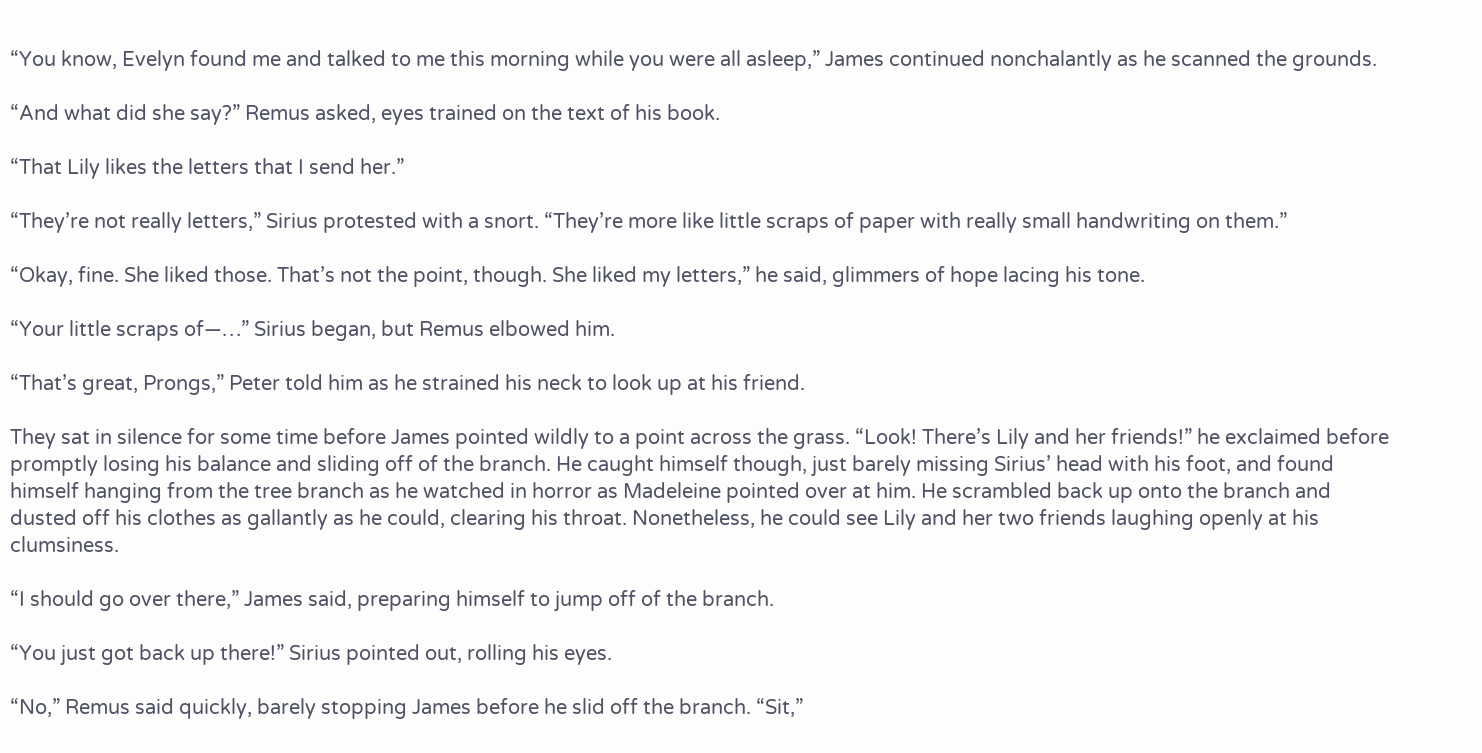“You know, Evelyn found me and talked to me this morning while you were all asleep,” James continued nonchalantly as he scanned the grounds.

“And what did she say?” Remus asked, eyes trained on the text of his book.

“That Lily likes the letters that I send her.”

“They’re not really letters,” Sirius protested with a snort. “They’re more like little scraps of paper with really small handwriting on them.”

“Okay, fine. She liked those. That’s not the point, though. She liked my letters,” he said, glimmers of hope lacing his tone.

“Your little scraps of—…” Sirius began, but Remus elbowed him.

“That’s great, Prongs,” Peter told him as he strained his neck to look up at his friend.

They sat in silence for some time before James pointed wildly to a point across the grass. “Look! There’s Lily and her friends!” he exclaimed before promptly losing his balance and sliding off of the branch. He caught himself though, just barely missing Sirius’ head with his foot, and found himself hanging from the tree branch as he watched in horror as Madeleine pointed over at him. He scrambled back up onto the branch and dusted off his clothes as gallantly as he could, clearing his throat. Nonetheless, he could see Lily and her two friends laughing openly at his clumsiness.

“I should go over there,” James said, preparing himself to jump off of the branch.

“You just got back up there!” Sirius pointed out, rolling his eyes.

“No,” Remus said quickly, barely stopping James before he slid off the branch. “Sit,”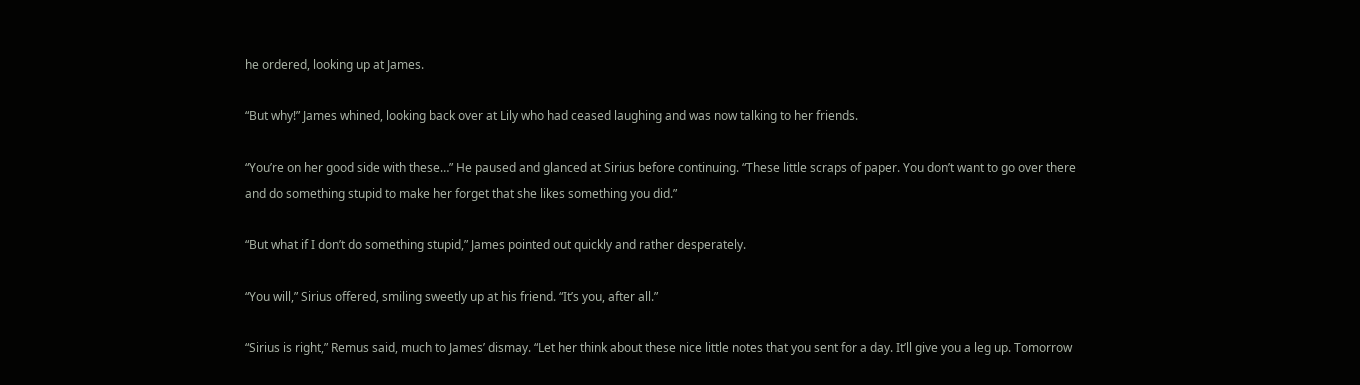he ordered, looking up at James.

“But why!” James whined, looking back over at Lily who had ceased laughing and was now talking to her friends.

“You’re on her good side with these…” He paused and glanced at Sirius before continuing. “These little scraps of paper. You don’t want to go over there and do something stupid to make her forget that she likes something you did.”

“But what if I don’t do something stupid,” James pointed out quickly and rather desperately.

“You will,” Sirius offered, smiling sweetly up at his friend. “It’s you, after all.”

“Sirius is right,” Remus said, much to James’ dismay. “Let her think about these nice little notes that you sent for a day. It’ll give you a leg up. Tomorrow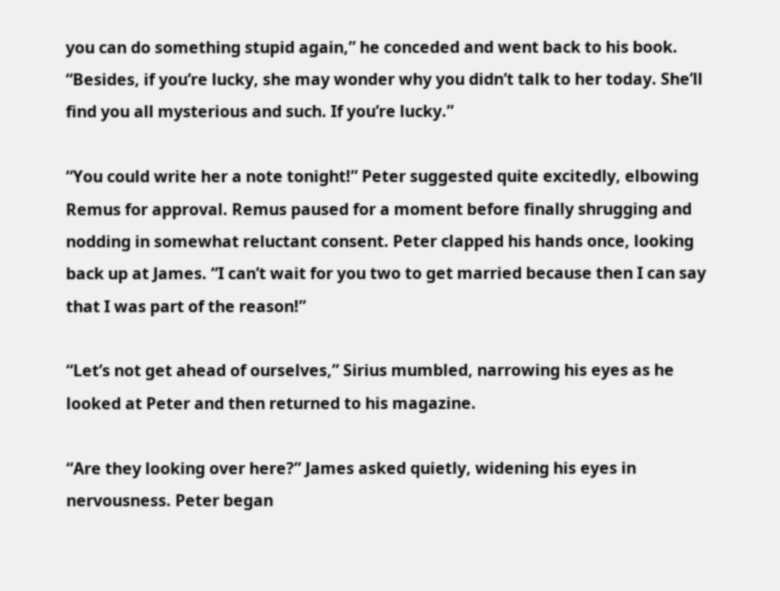you can do something stupid again,” he conceded and went back to his book. “Besides, if you’re lucky, she may wonder why you didn’t talk to her today. She’ll find you all mysterious and such. If you’re lucky.”

“You could write her a note tonight!” Peter suggested quite excitedly, elbowing Remus for approval. Remus paused for a moment before finally shrugging and nodding in somewhat reluctant consent. Peter clapped his hands once, looking back up at James. “I can’t wait for you two to get married because then I can say that I was part of the reason!”

“Let’s not get ahead of ourselves,” Sirius mumbled, narrowing his eyes as he looked at Peter and then returned to his magazine.

“Are they looking over here?” James asked quietly, widening his eyes in nervousness. Peter began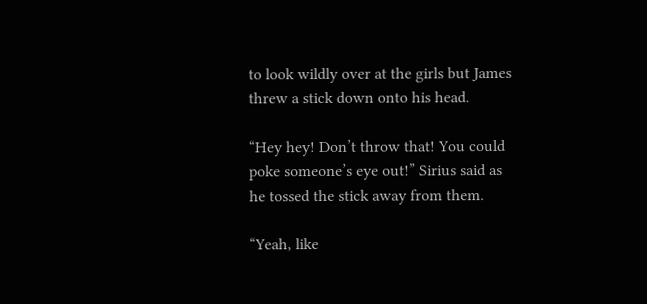to look wildly over at the girls but James threw a stick down onto his head.

“Hey hey! Don’t throw that! You could poke someone’s eye out!” Sirius said as he tossed the stick away from them.

“Yeah, like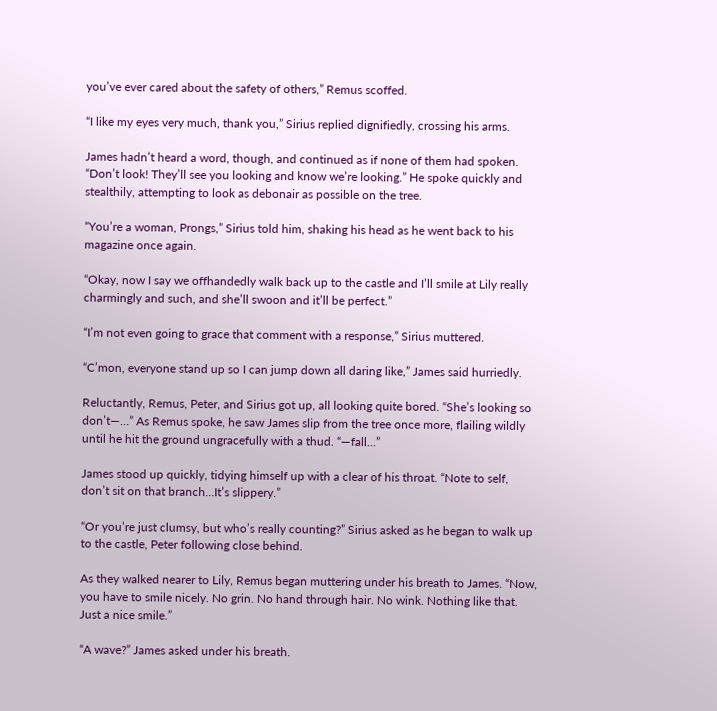you’ve ever cared about the safety of others,” Remus scoffed.

“I like my eyes very much, thank you,” Sirius replied dignifiedly, crossing his arms.

James hadn’t heard a word, though, and continued as if none of them had spoken. “Don’t look! They’ll see you looking and know we’re looking.” He spoke quickly and stealthily, attempting to look as debonair as possible on the tree.

“You’re a woman, Prongs,” Sirius told him, shaking his head as he went back to his magazine once again.

“Okay, now I say we offhandedly walk back up to the castle and I’ll smile at Lily really charmingly and such, and she’ll swoon and it’ll be perfect.”

“I’m not even going to grace that comment with a response,” Sirius muttered.

“C’mon, everyone stand up so I can jump down all daring like,” James said hurriedly.

Reluctantly, Remus, Peter, and Sirius got up, all looking quite bored. “She’s looking so don’t—…” As Remus spoke, he saw James slip from the tree once more, flailing wildly until he hit the ground ungracefully with a thud. “—fall…”

James stood up quickly, tidying himself up with a clear of his throat. “Note to self, don’t sit on that branch…It’s slippery.”

“Or you’re just clumsy, but who’s really counting?” Sirius asked as he began to walk up to the castle, Peter following close behind.

As they walked nearer to Lily, Remus began muttering under his breath to James. “Now, you have to smile nicely. No grin. No hand through hair. No wink. Nothing like that. Just a nice smile.”

“A wave?” James asked under his breath.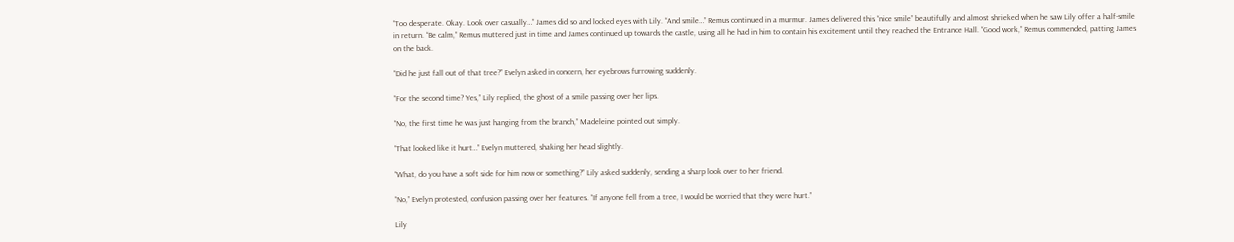“Too desperate. Okay. Look over casually…” James did so and locked eyes with Lily. “And smile…” Remus continued in a murmur. James delivered this “nice smile” beautifully and almost shrieked when he saw Lily offer a half-smile in return. “Be calm,” Remus muttered just in time and James continued up towards the castle, using all he had in him to contain his excitement until they reached the Entrance Hall. “Good work,” Remus commended, patting James on the back.

“Did he just fall out of that tree?” Evelyn asked in concern, her eyebrows furrowing suddenly.

“For the second time? Yes,” Lily replied, the ghost of a smile passing over her lips.

“No, the first time he was just hanging from the branch,” Madeleine pointed out simply.

“That looked like it hurt…” Evelyn muttered, shaking her head slightly.

“What, do you have a soft side for him now or something?” Lily asked suddenly, sending a sharp look over to her friend.

“No,” Evelyn protested, confusion passing over her features. “If anyone fell from a tree, I would be worried that they were hurt.”

Lily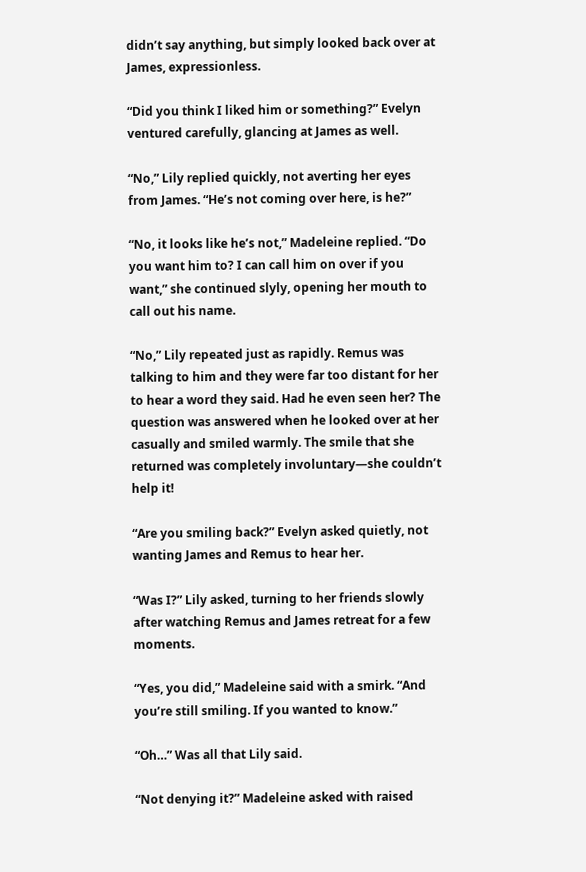didn’t say anything, but simply looked back over at James, expressionless.

“Did you think I liked him or something?” Evelyn ventured carefully, glancing at James as well.

“No,” Lily replied quickly, not averting her eyes from James. “He’s not coming over here, is he?”

“No, it looks like he’s not,” Madeleine replied. “Do you want him to? I can call him on over if you want,” she continued slyly, opening her mouth to call out his name.

“No,” Lily repeated just as rapidly. Remus was talking to him and they were far too distant for her to hear a word they said. Had he even seen her? The question was answered when he looked over at her casually and smiled warmly. The smile that she returned was completely involuntary—she couldn’t help it!

“Are you smiling back?” Evelyn asked quietly, not wanting James and Remus to hear her.

“Was I?” Lily asked, turning to her friends slowly after watching Remus and James retreat for a few moments.

“Yes, you did,” Madeleine said with a smirk. “And you’re still smiling. If you wanted to know.”

“Oh…” Was all that Lily said.

“Not denying it?” Madeleine asked with raised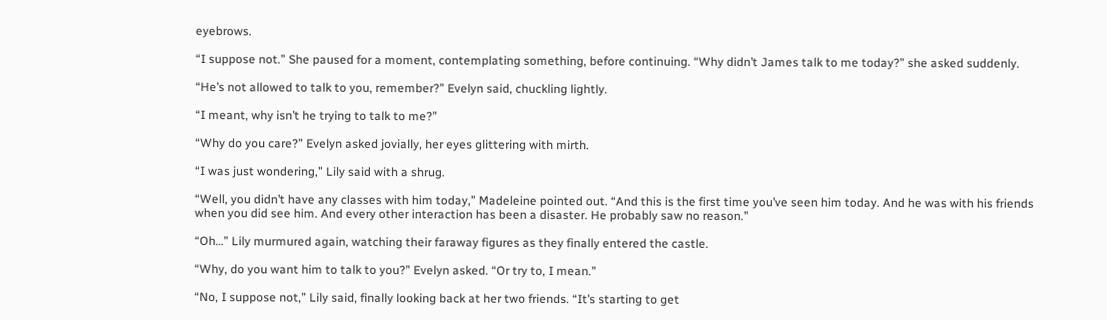eyebrows.

“I suppose not.” She paused for a moment, contemplating something, before continuing. “Why didn’t James talk to me today?” she asked suddenly.

“He’s not allowed to talk to you, remember?” Evelyn said, chuckling lightly.

“I meant, why isn’t he trying to talk to me?”

“Why do you care?” Evelyn asked jovially, her eyes glittering with mirth.

“I was just wondering,” Lily said with a shrug.

“Well, you didn’t have any classes with him today,” Madeleine pointed out. “And this is the first time you’ve seen him today. And he was with his friends when you did see him. And every other interaction has been a disaster. He probably saw no reason.”

“Oh…” Lily murmured again, watching their faraway figures as they finally entered the castle.

“Why, do you want him to talk to you?” Evelyn asked. “Or try to, I mean.”

“No, I suppose not,” Lily said, finally looking back at her two friends. “It’s starting to get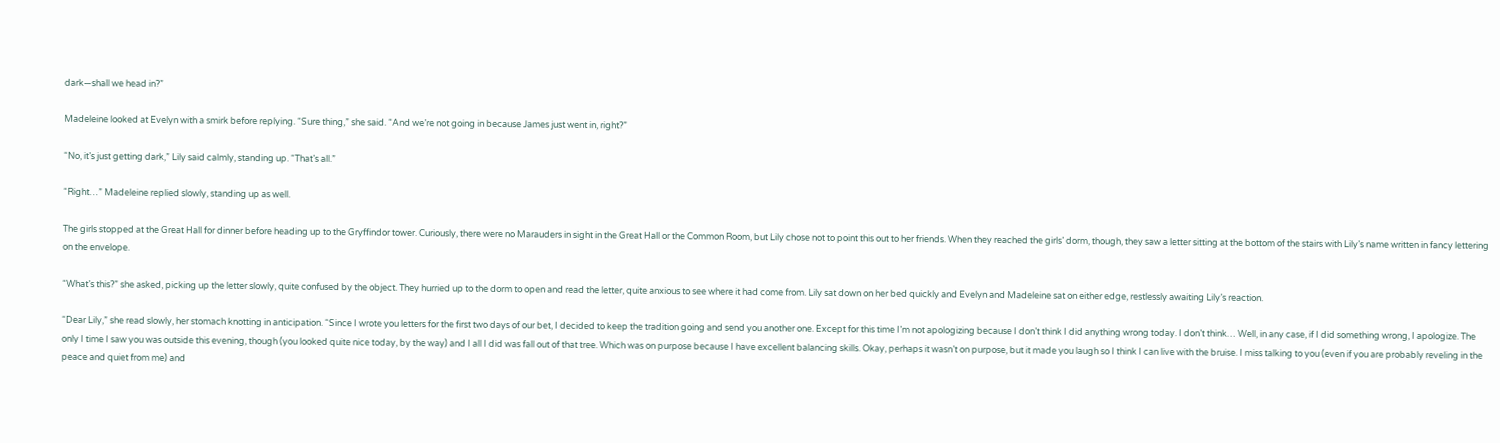dark—shall we head in?”

Madeleine looked at Evelyn with a smirk before replying. “Sure thing,” she said. “And we’re not going in because James just went in, right?”

“No, it’s just getting dark,” Lily said calmly, standing up. “That’s all.”

“Right…” Madeleine replied slowly, standing up as well.

The girls stopped at the Great Hall for dinner before heading up to the Gryffindor tower. Curiously, there were no Marauders in sight in the Great Hall or the Common Room, but Lily chose not to point this out to her friends. When they reached the girls’ dorm, though, they saw a letter sitting at the bottom of the stairs with Lily’s name written in fancy lettering on the envelope.

“What’s this?” she asked, picking up the letter slowly, quite confused by the object. They hurried up to the dorm to open and read the letter, quite anxious to see where it had come from. Lily sat down on her bed quickly and Evelyn and Madeleine sat on either edge, restlessly awaiting Lily’s reaction.

“Dear Lily,” she read slowly, her stomach knotting in anticipation. “Since I wrote you letters for the first two days of our bet, I decided to keep the tradition going and send you another one. Except for this time I’m not apologizing because I don’t think I did anything wrong today. I don’t think… Well, in any case, if I did something wrong, I apologize. The only I time I saw you was outside this evening, though (you looked quite nice today, by the way) and I all I did was fall out of that tree. Which was on purpose because I have excellent balancing skills. Okay, perhaps it wasn’t on purpose, but it made you laugh so I think I can live with the bruise. I miss talking to you (even if you are probably reveling in the peace and quiet from me) and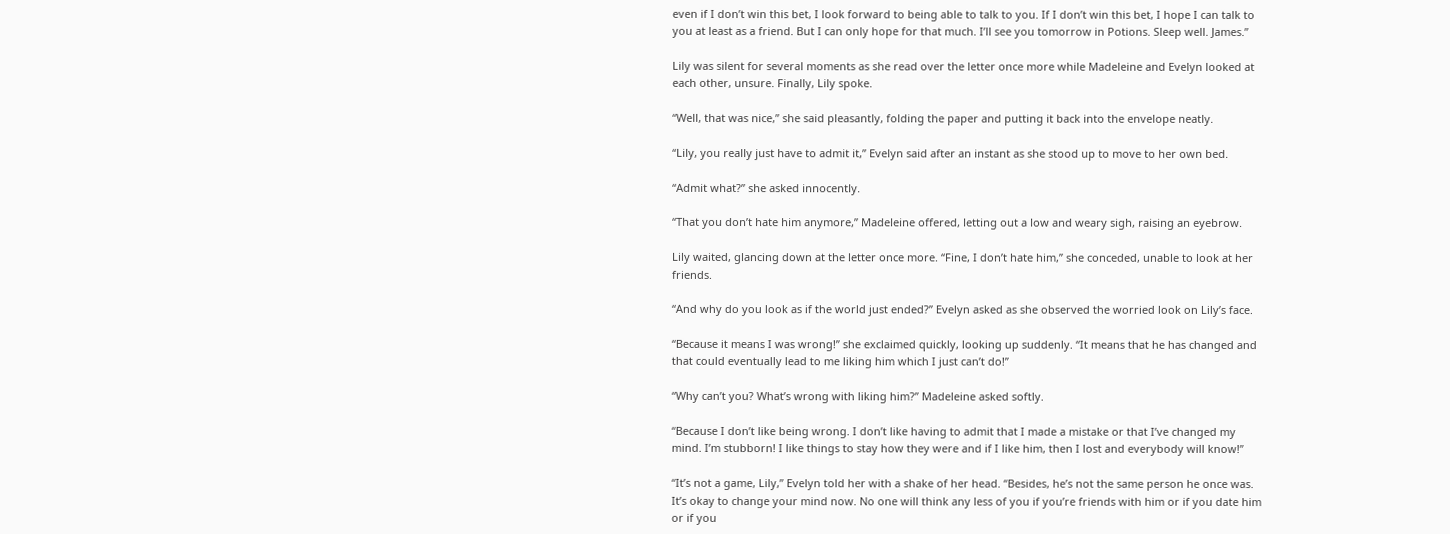even if I don’t win this bet, I look forward to being able to talk to you. If I don’t win this bet, I hope I can talk to you at least as a friend. But I can only hope for that much. I’ll see you tomorrow in Potions. Sleep well. James.”

Lily was silent for several moments as she read over the letter once more while Madeleine and Evelyn looked at each other, unsure. Finally, Lily spoke.

“Well, that was nice,” she said pleasantly, folding the paper and putting it back into the envelope neatly.

“Lily, you really just have to admit it,” Evelyn said after an instant as she stood up to move to her own bed.

“Admit what?” she asked innocently.

“That you don’t hate him anymore,” Madeleine offered, letting out a low and weary sigh, raising an eyebrow.

Lily waited, glancing down at the letter once more. “Fine, I don’t hate him,” she conceded, unable to look at her friends.

“And why do you look as if the world just ended?” Evelyn asked as she observed the worried look on Lily’s face.

“Because it means I was wrong!” she exclaimed quickly, looking up suddenly. “It means that he has changed and that could eventually lead to me liking him which I just can’t do!”

“Why can’t you? What’s wrong with liking him?” Madeleine asked softly.

“Because I don’t like being wrong. I don’t like having to admit that I made a mistake or that I’ve changed my mind. I’m stubborn! I like things to stay how they were and if I like him, then I lost and everybody will know!”

“It’s not a game, Lily,” Evelyn told her with a shake of her head. “Besides, he’s not the same person he once was. It’s okay to change your mind now. No one will think any less of you if you’re friends with him or if you date him or if you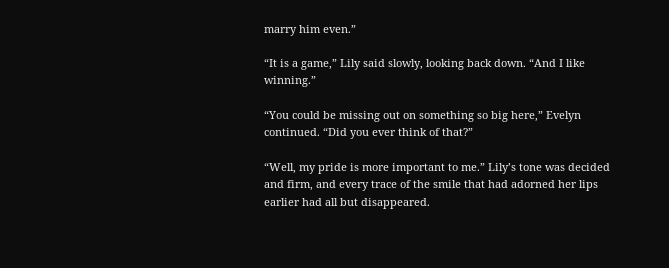marry him even.”

“It is a game,” Lily said slowly, looking back down. “And I like winning.”

“You could be missing out on something so big here,” Evelyn continued. “Did you ever think of that?”

“Well, my pride is more important to me.” Lily’s tone was decided and firm, and every trace of the smile that had adorned her lips earlier had all but disappeared.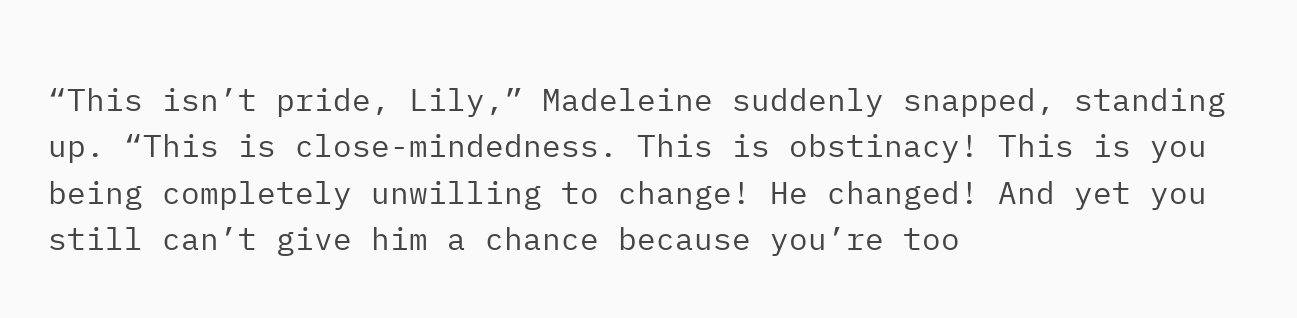“This isn’t pride, Lily,” Madeleine suddenly snapped, standing up. “This is close-mindedness. This is obstinacy! This is you being completely unwilling to change! He changed! And yet you still can’t give him a chance because you’re too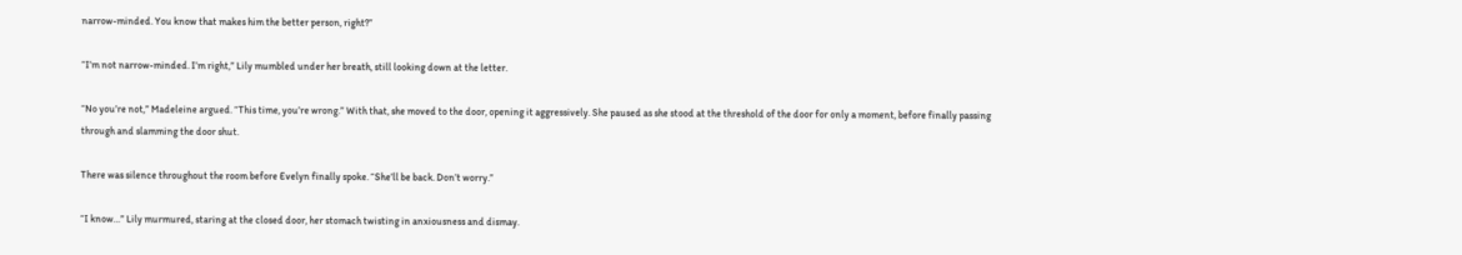narrow-minded. You know that makes him the better person, right?”

“I’m not narrow-minded. I’m right,” Lily mumbled under her breath, still looking down at the letter.

“No you’re not,” Madeleine argued. “This time, you’re wrong.” With that, she moved to the door, opening it aggressively. She paused as she stood at the threshold of the door for only a moment, before finally passing through and slamming the door shut.

There was silence throughout the room before Evelyn finally spoke. “She’ll be back. Don’t worry.”

“I know…” Lily murmured, staring at the closed door, her stomach twisting in anxiousness and dismay.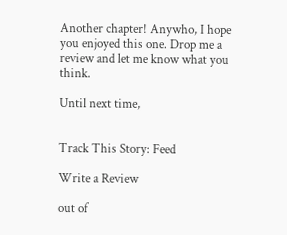Another chapter! Anywho, I hope you enjoyed this one. Drop me a review and let me know what you think.

Until next time,


Track This Story: Feed

Write a Review

out of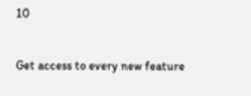10


Get access to every new feature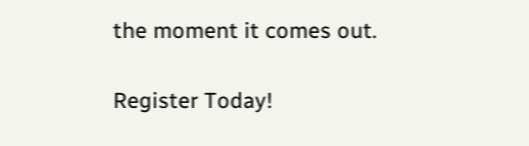the moment it comes out.

Register Today!